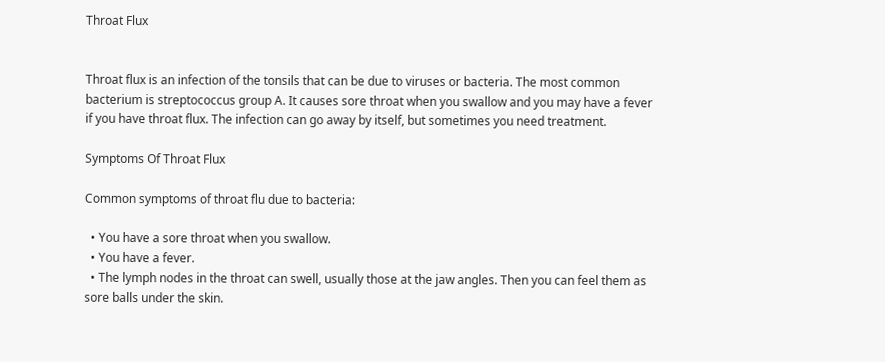Throat Flux


Throat flux is an infection of the tonsils that can be due to viruses or bacteria. The most common bacterium is streptococcus group A. It causes sore throat when you swallow and you may have a fever if you have throat flux. The infection can go away by itself, but sometimes you need treatment.

Symptoms Of Throat Flux

Common symptoms of throat flu due to bacteria:

  • You have a sore throat when you swallow.
  • You have a fever.
  • The lymph nodes in the throat can swell, usually those at the jaw angles. Then you can feel them as sore balls under the skin.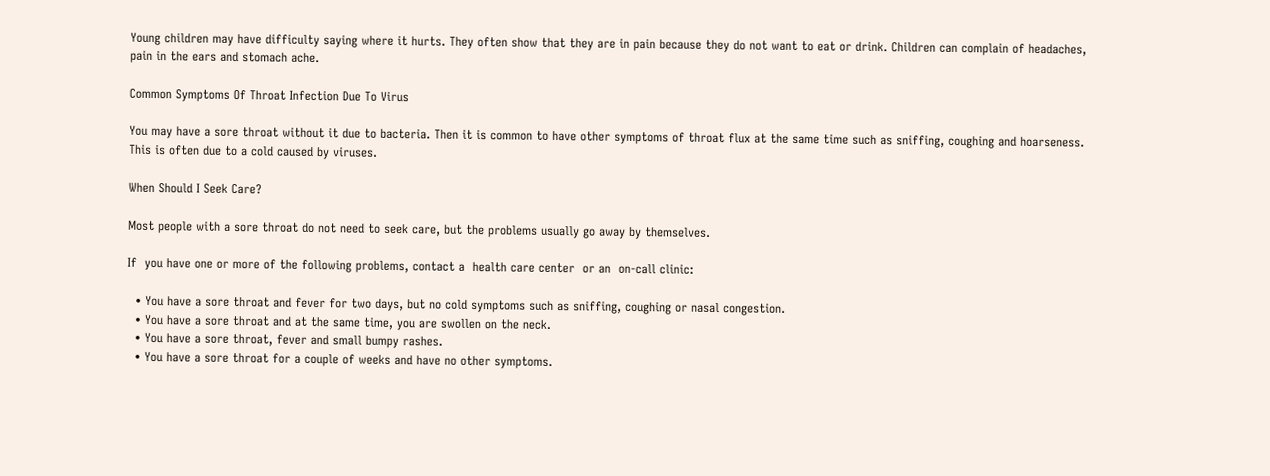Young children may have difficulty saying where it hurts. They often show that they are in pain because they do not want to eat or drink. Children can complain of headaches, pain in the ears and stomach ache.

Common Symptoms Of Throat Infection Due To Virus

You may have a sore throat without it due to bacteria. Then it is common to have other symptoms of throat flux at the same time such as sniffing, coughing and hoarseness. This is often due to a cold caused by viruses.

When Should I Seek Care?

Most people with a sore throat do not need to seek care, but the problems usually go away by themselves.

If  you have one or more of the following problems, contact a  health care center  or an  on-call clinic:

  • You have a sore throat and fever for two days, but no cold symptoms such as sniffing, coughing or nasal congestion.
  • You have a sore throat and at the same time, you are swollen on the neck.
  • You have a sore throat, fever and small bumpy rashes.
  • You have a sore throat for a couple of weeks and have no other symptoms.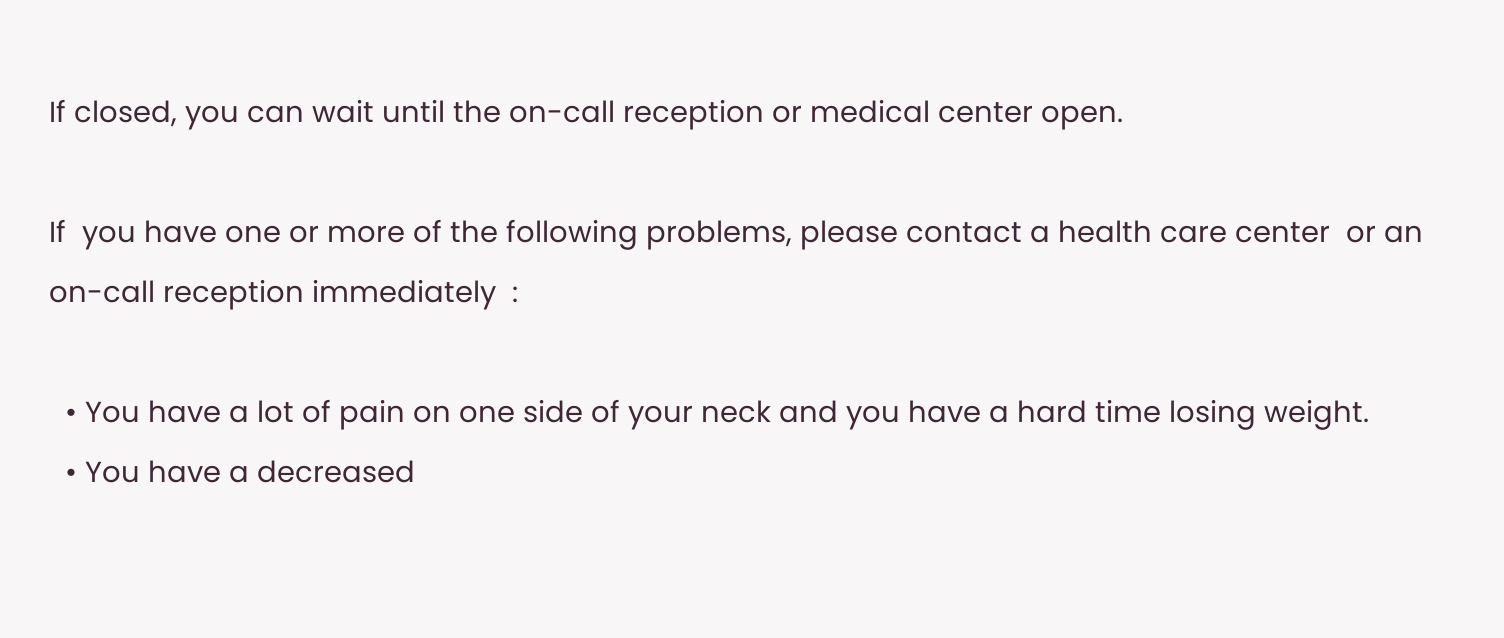If closed, you can wait until the on-call reception or medical center open.

If  you have one or more of the following problems, please contact a health care center  or an  on-call reception immediately  :

  • You have a lot of pain on one side of your neck and you have a hard time losing weight.
  • You have a decreased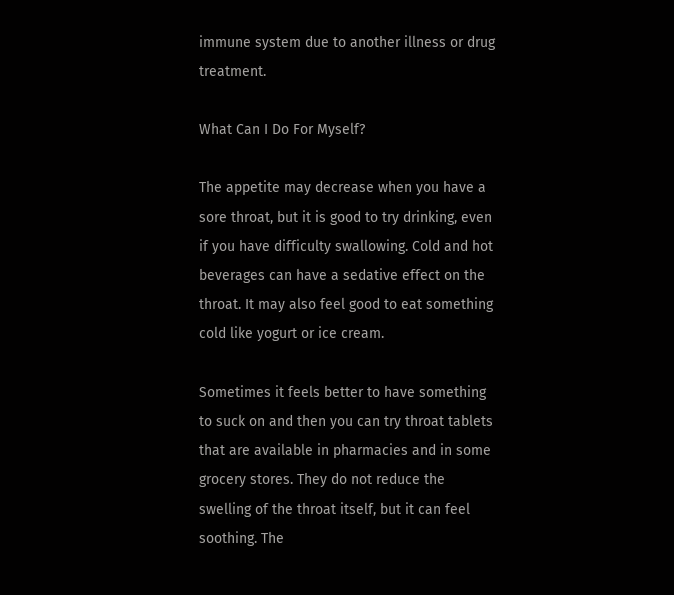immune system due to another illness or drug treatment.

What Can I Do For Myself?

The appetite may decrease when you have a sore throat, but it is good to try drinking, even if you have difficulty swallowing. Cold and hot beverages can have a sedative effect on the throat. It may also feel good to eat something cold like yogurt or ice cream.

Sometimes it feels better to have something to suck on and then you can try throat tablets that are available in pharmacies and in some grocery stores. They do not reduce the swelling of the throat itself, but it can feel soothing. The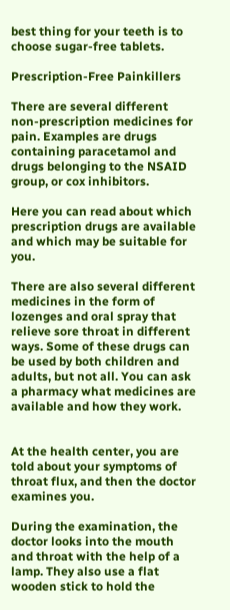best thing for your teeth is to choose sugar-free tablets.

Prescription-Free Painkillers

There are several different non-prescription medicines for pain. Examples are drugs containing paracetamol and drugs belonging to the NSAID group, or cox inhibitors.

Here you can read about which prescription drugs are available and which may be suitable for you.

There are also several different medicines in the form of lozenges and oral spray that relieve sore throat in different ways. Some of these drugs can be used by both children and adults, but not all. You can ask a pharmacy what medicines are available and how they work.


At the health center, you are told about your symptoms of throat flux, and then the doctor examines you.

During the examination, the doctor looks into the mouth and throat with the help of a lamp. They also use a flat wooden stick to hold the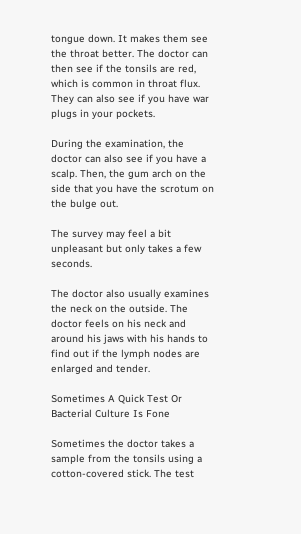tongue down. It makes them see the throat better. The doctor can then see if the tonsils are red, which is common in throat flux. They can also see if you have war plugs in your pockets.

During the examination, the doctor can also see if you have a scalp. Then, the gum arch on the side that you have the scrotum on the bulge out.

The survey may feel a bit unpleasant but only takes a few seconds.

The doctor also usually examines the neck on the outside. The doctor feels on his neck and around his jaws with his hands to find out if the lymph nodes are enlarged and tender.

Sometimes A Quick Test Or Bacterial Culture Is Fone

Sometimes the doctor takes a sample from the tonsils using a cotton-covered stick. The test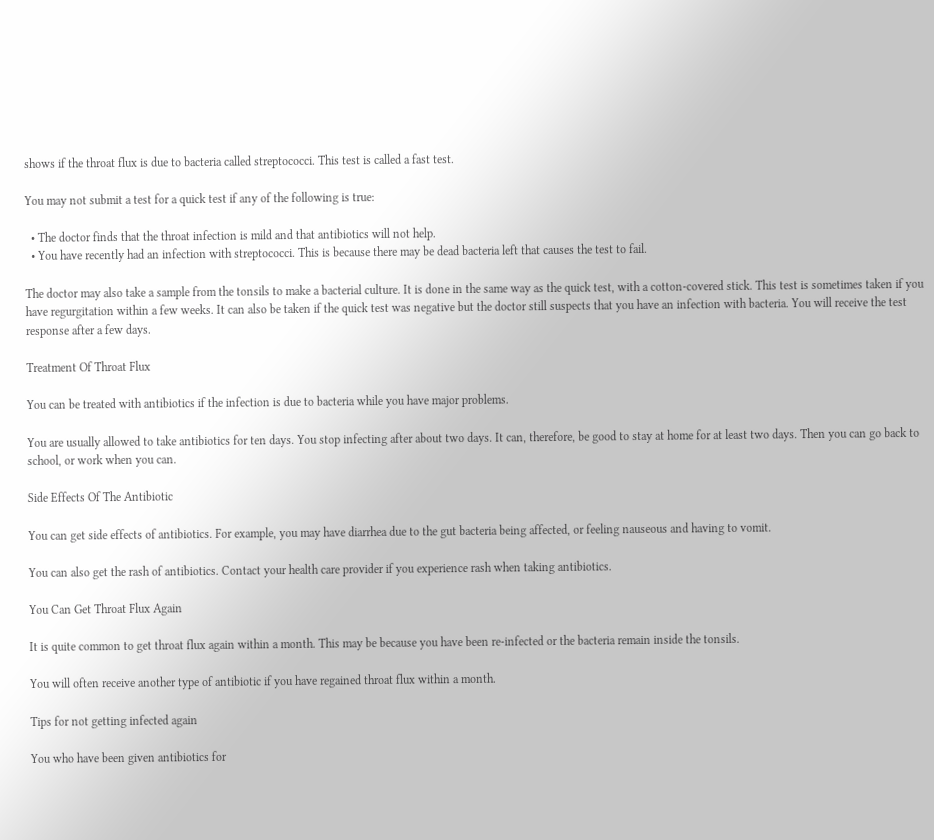shows if the throat flux is due to bacteria called streptococci. This test is called a fast test.

You may not submit a test for a quick test if any of the following is true:

  • The doctor finds that the throat infection is mild and that antibiotics will not help.
  • You have recently had an infection with streptococci. This is because there may be dead bacteria left that causes the test to fail.

The doctor may also take a sample from the tonsils to make a bacterial culture. It is done in the same way as the quick test, with a cotton-covered stick. This test is sometimes taken if you have regurgitation within a few weeks. It can also be taken if the quick test was negative but the doctor still suspects that you have an infection with bacteria. You will receive the test response after a few days.

Treatment Of Throat Flux

You can be treated with antibiotics if the infection is due to bacteria while you have major problems.

You are usually allowed to take antibiotics for ten days. You stop infecting after about two days. It can, therefore, be good to stay at home for at least two days. Then you can go back to school, or work when you can.

Side Effects Of The Antibiotic

You can get side effects of antibiotics. For example, you may have diarrhea due to the gut bacteria being affected, or feeling nauseous and having to vomit.

You can also get the rash of antibiotics. Contact your health care provider if you experience rash when taking antibiotics.

You Can Get Throat Flux Again

It is quite common to get throat flux again within a month. This may be because you have been re-infected or the bacteria remain inside the tonsils.

You will often receive another type of antibiotic if you have regained throat flux within a month.

Tips for not getting infected again

You who have been given antibiotics for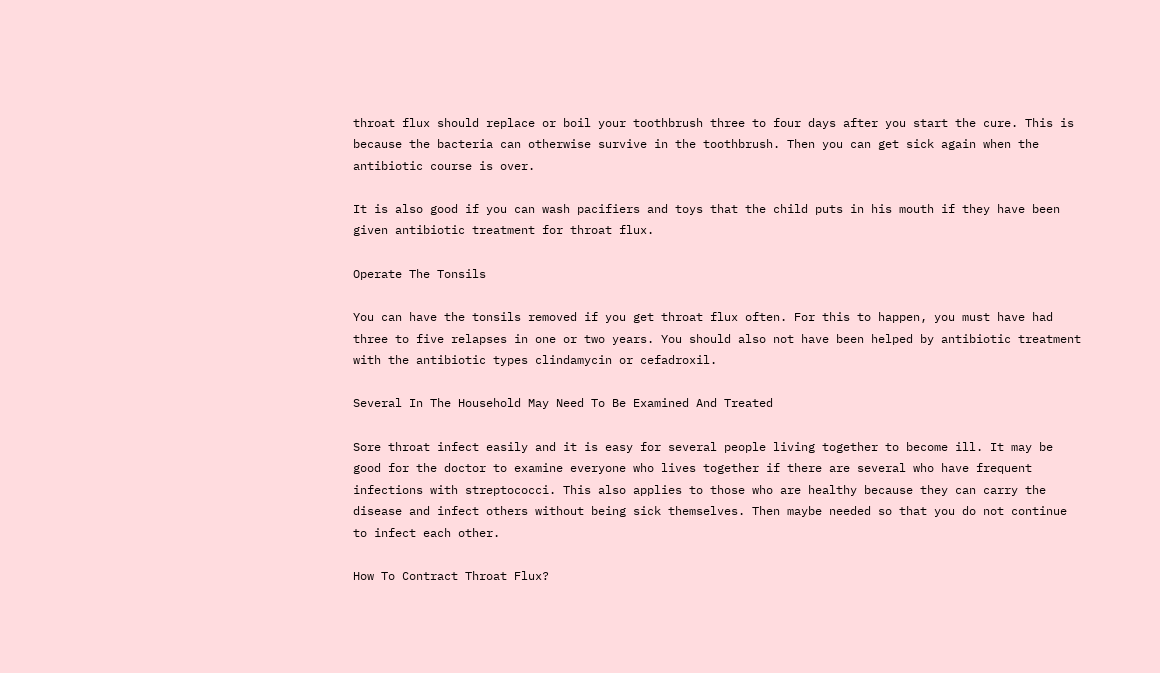throat flux should replace or boil your toothbrush three to four days after you start the cure. This is because the bacteria can otherwise survive in the toothbrush. Then you can get sick again when the antibiotic course is over.

It is also good if you can wash pacifiers and toys that the child puts in his mouth if they have been given antibiotic treatment for throat flux.

Operate The Tonsils

You can have the tonsils removed if you get throat flux often. For this to happen, you must have had three to five relapses in one or two years. You should also not have been helped by antibiotic treatment with the antibiotic types clindamycin or cefadroxil.

Several In The Household May Need To Be Examined And Treated

Sore throat infect easily and it is easy for several people living together to become ill. It may be good for the doctor to examine everyone who lives together if there are several who have frequent infections with streptococci. This also applies to those who are healthy because they can carry the disease and infect others without being sick themselves. Then maybe needed so that you do not continue to infect each other.

How To Contract Throat Flux?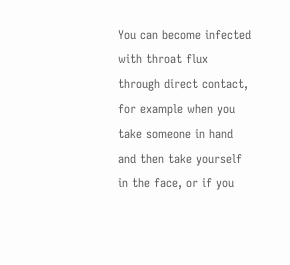You can become infected with throat flux through direct contact, for example when you take someone in hand and then take yourself in the face, or if you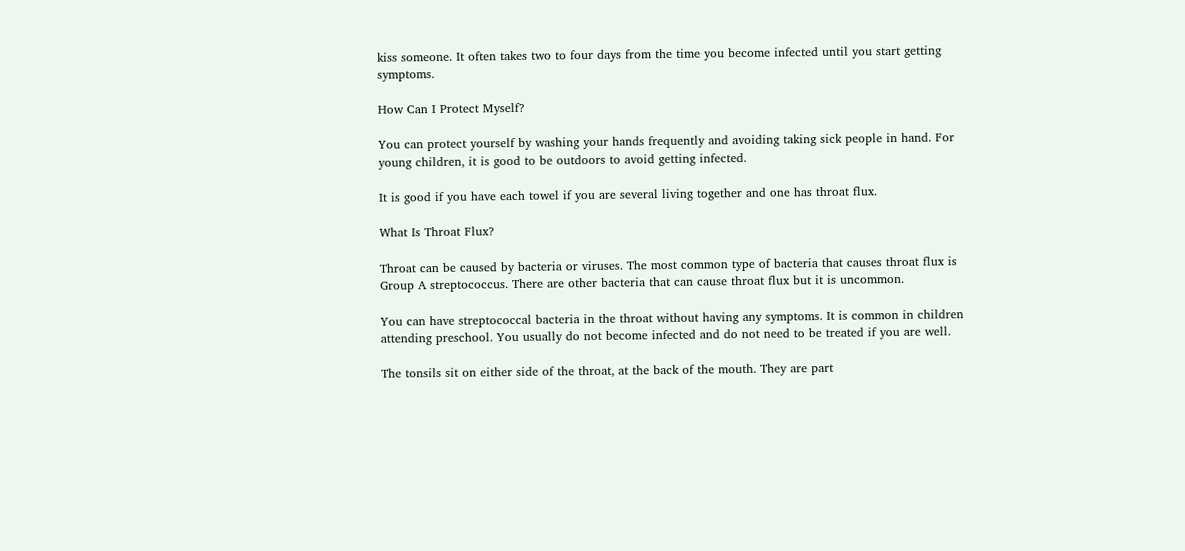kiss someone. It often takes two to four days from the time you become infected until you start getting symptoms.

How Can I Protect Myself?

You can protect yourself by washing your hands frequently and avoiding taking sick people in hand. For young children, it is good to be outdoors to avoid getting infected.

It is good if you have each towel if you are several living together and one has throat flux.

What Is Throat Flux?

Throat can be caused by bacteria or viruses. The most common type of bacteria that causes throat flux is Group A streptococcus. There are other bacteria that can cause throat flux but it is uncommon.

You can have streptococcal bacteria in the throat without having any symptoms. It is common in children attending preschool. You usually do not become infected and do not need to be treated if you are well.

The tonsils sit on either side of the throat, at the back of the mouth. They are part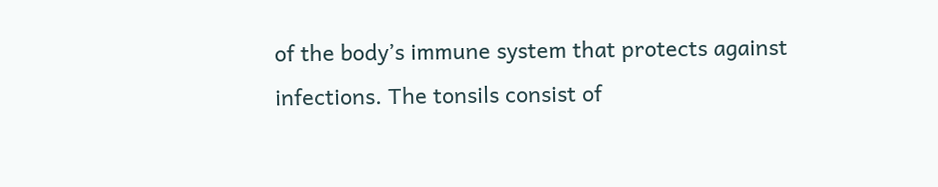of the body’s immune system that protects against infections. The tonsils consist of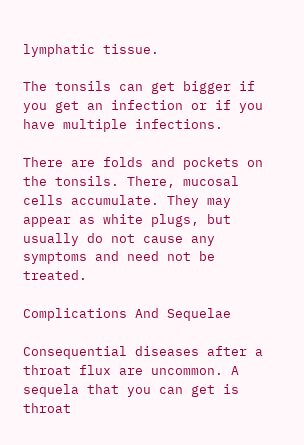lymphatic tissue.

The tonsils can get bigger if you get an infection or if you have multiple infections.

There are folds and pockets on the tonsils. There, mucosal cells accumulate. They may appear as white plugs, but usually do not cause any symptoms and need not be treated.

Complications And Sequelae

Consequential diseases after a throat flux are uncommon. A sequela that you can get is throat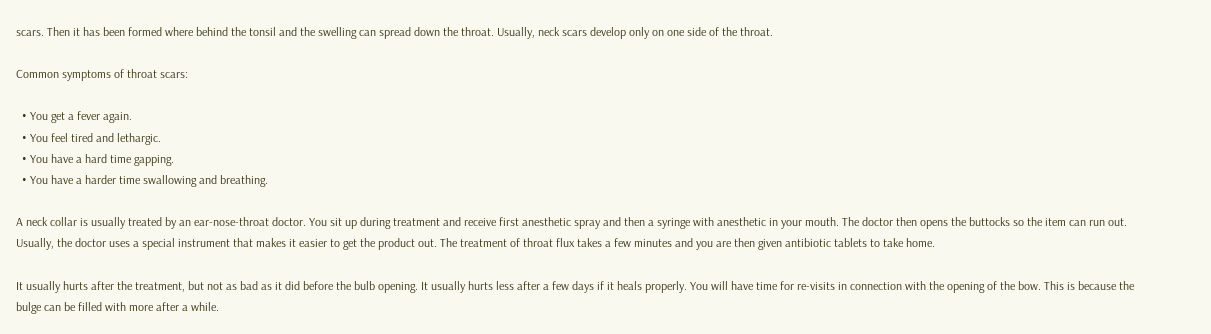scars. Then it has been formed where behind the tonsil and the swelling can spread down the throat. Usually, neck scars develop only on one side of the throat.

Common symptoms of throat scars:

  • You get a fever again.
  • You feel tired and lethargic.
  • You have a hard time gapping.
  • You have a harder time swallowing and breathing.

A neck collar is usually treated by an ear-nose-throat doctor. You sit up during treatment and receive first anesthetic spray and then a syringe with anesthetic in your mouth. The doctor then opens the buttocks so the item can run out. Usually, the doctor uses a special instrument that makes it easier to get the product out. The treatment of throat flux takes a few minutes and you are then given antibiotic tablets to take home.

It usually hurts after the treatment, but not as bad as it did before the bulb opening. It usually hurts less after a few days if it heals properly. You will have time for re-visits in connection with the opening of the bow. This is because the bulge can be filled with more after a while.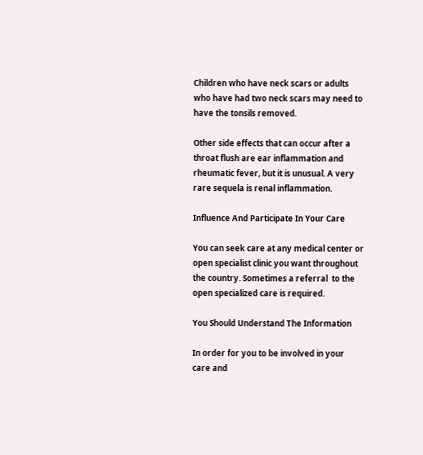Children who have neck scars or adults who have had two neck scars may need to have the tonsils removed.

Other side effects that can occur after a throat flush are ear inflammation and rheumatic fever, but it is unusual. A very rare sequela is renal inflammation.

Influence And Participate In Your Care

You can seek care at any medical center or open specialist clinic you want throughout the country. Sometimes a referral  to the open specialized care is required.

You Should Understand The Information

In order for you to be involved in your care and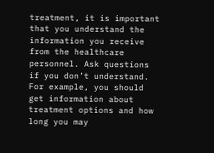treatment, it is important that you understand the information you receive from the healthcare personnel. Ask questions if you don’t understand. For example, you should get information about treatment options and how long you may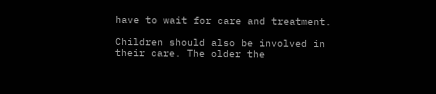have to wait for care and treatment.

Children should also be involved in their care. The older the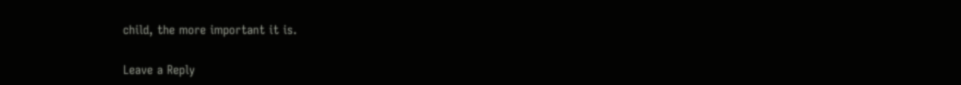child, the more important it is.

Leave a Reply